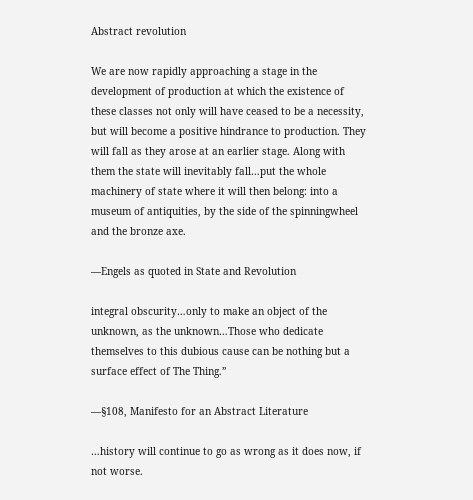Abstract revolution

We are now rapidly approaching a stage in the development of production at which the existence of these classes not only will have ceased to be a necessity, but will become a positive hindrance to production. They will fall as they arose at an earlier stage. Along with them the state will inevitably fall…put the whole machinery of state where it will then belong: into a museum of antiquities, by the side of the spinningwheel and the bronze axe.

—Engels as quoted in State and Revolution

integral obscurity…only to make an object of the unknown, as the unknown…Those who dedicate themselves to this dubious cause can be nothing but a surface effect of The Thing.”

—§108, Manifesto for an Abstract Literature

…history will continue to go as wrong as it does now, if not worse.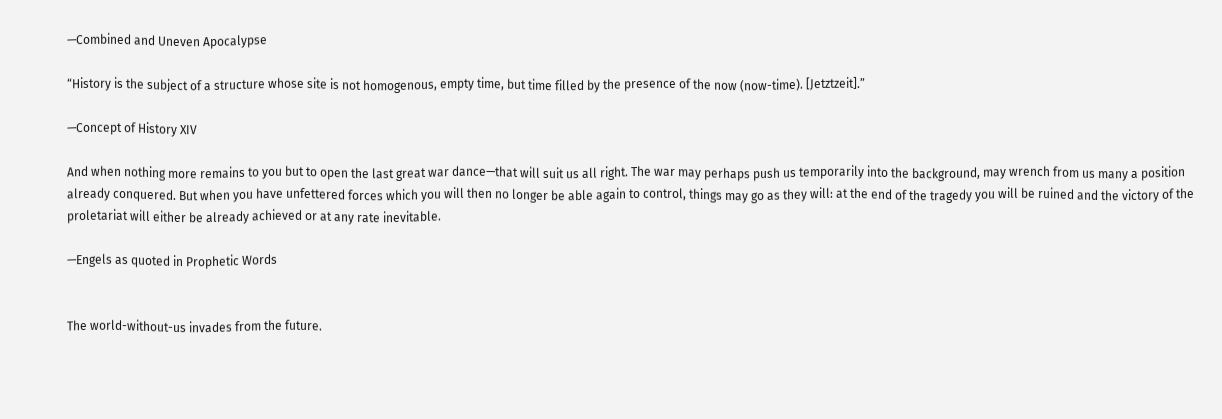—Combined and Uneven Apocalypse

“History is the subject of a structure whose site is not homogenous, empty time, but time filled by the presence of the now (now-time). [Jetztzeit].”

—Concept of History XIV

And when nothing more remains to you but to open the last great war dance—that will suit us all right. The war may perhaps push us temporarily into the background, may wrench from us many a position already conquered. But when you have unfettered forces which you will then no longer be able again to control, things may go as they will: at the end of the tragedy you will be ruined and the victory of the proletariat will either be already achieved or at any rate inevitable.

—Engels as quoted in Prophetic Words


The world-without-us invades from the future.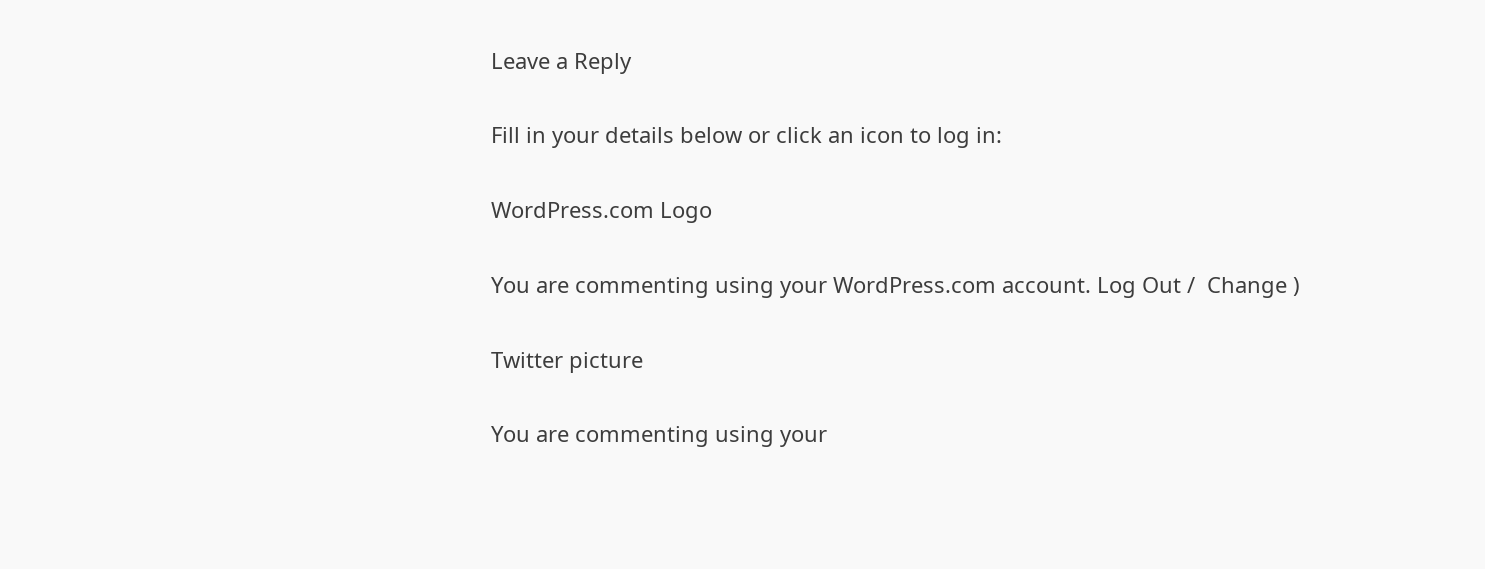Leave a Reply

Fill in your details below or click an icon to log in:

WordPress.com Logo

You are commenting using your WordPress.com account. Log Out /  Change )

Twitter picture

You are commenting using your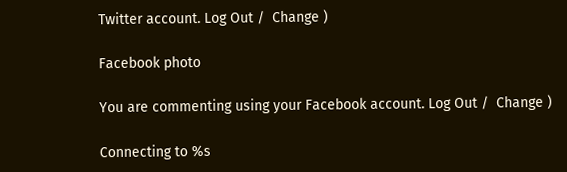Twitter account. Log Out /  Change )

Facebook photo

You are commenting using your Facebook account. Log Out /  Change )

Connecting to %s